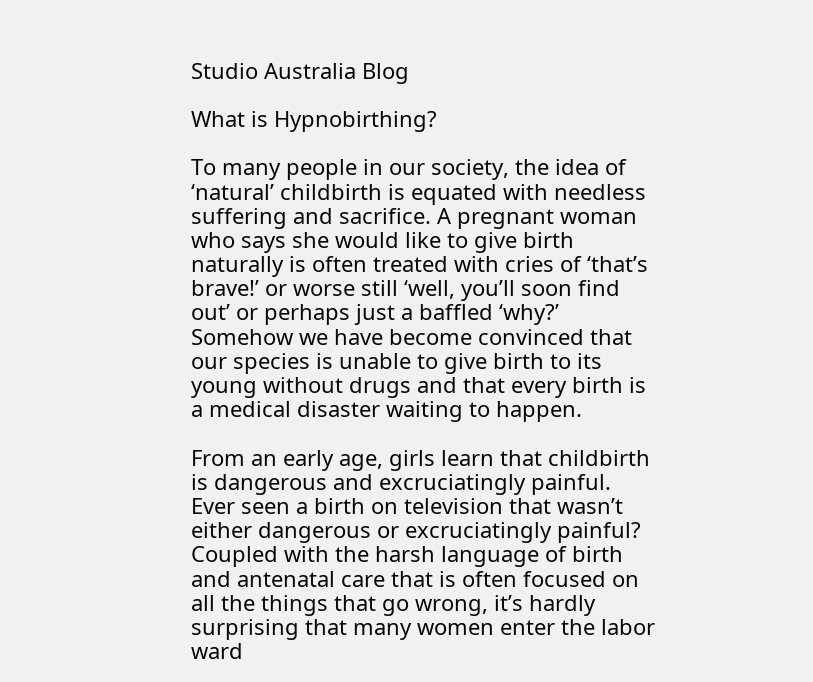Studio Australia Blog

What is Hypnobirthing?

To many people in our society, the idea of ‘natural’ childbirth is equated with needless suffering and sacrifice. A pregnant woman who says she would like to give birth naturally is often treated with cries of ‘that’s brave!’ or worse still ‘well, you’ll soon find out’ or perhaps just a baffled ‘why?’ Somehow we have become convinced that our species is unable to give birth to its young without drugs and that every birth is a medical disaster waiting to happen.

From an early age, girls learn that childbirth is dangerous and excruciatingly painful. Ever seen a birth on television that wasn’t either dangerous or excruciatingly painful? Coupled with the harsh language of birth and antenatal care that is often focused on all the things that go wrong, it’s hardly surprising that many women enter the labor ward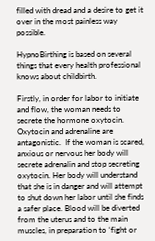filled with dread and a desire to get it over in the most painless way possible.

HypnoBirthing is based on several things that every health professional knows about childbirth.

Firstly, in order for labor to initiate and flow, the woman needs to secrete the hormone oxytocin.  Oxytocin and adrenaline are antagonistic.  If the woman is scared, anxious or nervous her body will secrete adrenalin and stop secreting oxytocin. Her body will understand that she is in danger and will attempt to shut down her labor until she finds a safer place. Blood will be diverted from the uterus and to the main muscles, in preparation to ‘fight or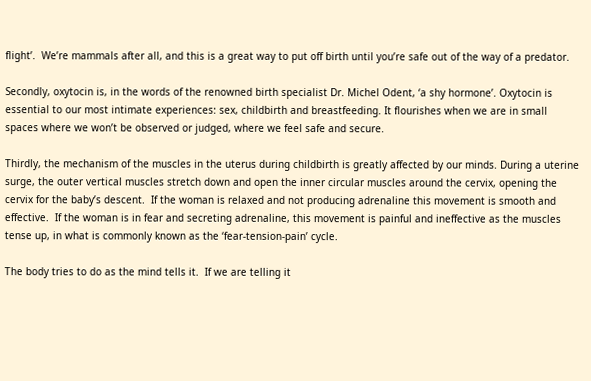flight’.  We’re mammals after all, and this is a great way to put off birth until you’re safe out of the way of a predator.

Secondly, oxytocin is, in the words of the renowned birth specialist Dr. Michel Odent, ‘a shy hormone’. Oxytocin is essential to our most intimate experiences: sex, childbirth and breastfeeding. It flourishes when we are in small spaces where we won’t be observed or judged, where we feel safe and secure.

Thirdly, the mechanism of the muscles in the uterus during childbirth is greatly affected by our minds. During a uterine surge, the outer vertical muscles stretch down and open the inner circular muscles around the cervix, opening the cervix for the baby’s descent.  If the woman is relaxed and not producing adrenaline this movement is smooth and effective.  If the woman is in fear and secreting adrenaline, this movement is painful and ineffective as the muscles tense up, in what is commonly known as the ‘fear-tension-pain’ cycle.

The body tries to do as the mind tells it.  If we are telling it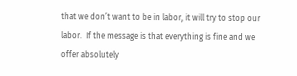that we don’t want to be in labor, it will try to stop our labor.  If the message is that everything is fine and we offer absolutely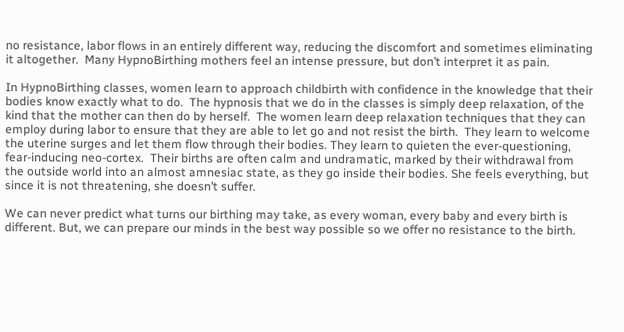no resistance, labor flows in an entirely different way, reducing the discomfort and sometimes eliminating it altogether.  Many HypnoBirthing mothers feel an intense pressure, but don’t interpret it as pain.

In HypnoBirthing classes, women learn to approach childbirth with confidence in the knowledge that their bodies know exactly what to do.  The hypnosis that we do in the classes is simply deep relaxation, of the kind that the mother can then do by herself.  The women learn deep relaxation techniques that they can employ during labor to ensure that they are able to let go and not resist the birth.  They learn to welcome the uterine surges and let them flow through their bodies. They learn to quieten the ever-questioning, fear-inducing neo-cortex.  Their births are often calm and undramatic, marked by their withdrawal from the outside world into an almost amnesiac state, as they go inside their bodies. She feels everything, but since it is not threatening, she doesn’t suffer.

We can never predict what turns our birthing may take, as every woman, every baby and every birth is different. But, we can prepare our minds in the best way possible so we offer no resistance to the birth.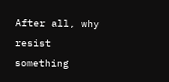After all, why resist something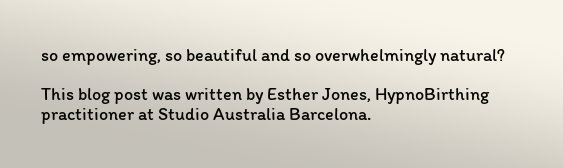so empowering, so beautiful and so overwhelmingly natural?

This blog post was written by Esther Jones, HypnoBirthing practitioner at Studio Australia Barcelona.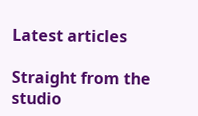Latest articles

Straight from the studio